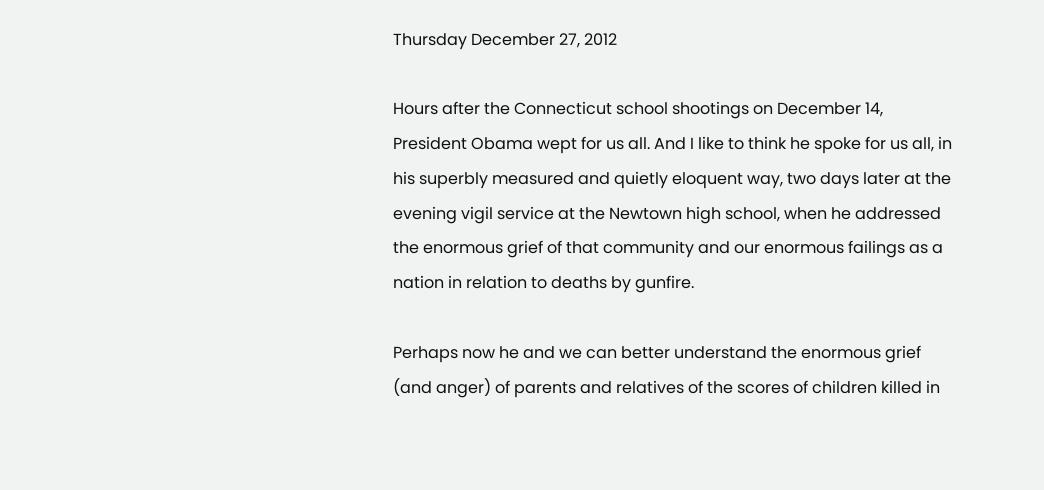Thursday December 27, 2012

Hours after the Connecticut school shootings on December 14, President Obama wept for us all. And I like to think he spoke for us all, in his superbly measured and quietly eloquent way, two days later at the evening vigil service at the Newtown high school, when he addressed the enormous grief of that community and our enormous failings as a nation in relation to deaths by gunfire.

Perhaps now he and we can better understand the enormous grief (and anger) of parents and relatives of the scores of children killed in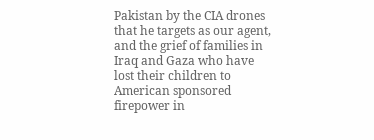Pakistan by the CIA drones that he targets as our agent, and the grief of families in Iraq and Gaza who have lost their children to American sponsored firepower in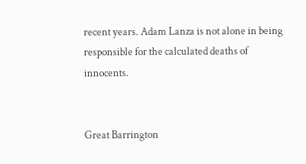recent years. Adam Lanza is not alone in being responsible for the calculated deaths of innocents.


Great Barrington